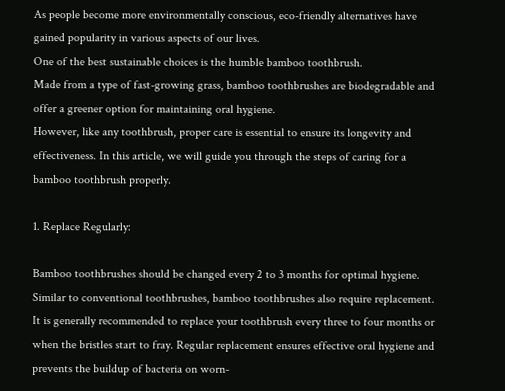As people become more environmentally conscious, eco-friendly alternatives have gained popularity in various aspects of our lives.
One of the best sustainable choices is the humble bamboo toothbrush.
Made from a type of fast-growing grass, bamboo toothbrushes are biodegradable and offer a greener option for maintaining oral hygiene.
However, like any toothbrush, proper care is essential to ensure its longevity and effectiveness. In this article, we will guide you through the steps of caring for a bamboo toothbrush properly.

1. Replace Regularly:

Bamboo toothbrushes should be changed every 2 to 3 months for optimal hygiene. Similar to conventional toothbrushes, bamboo toothbrushes also require replacement. It is generally recommended to replace your toothbrush every three to four months or when the bristles start to fray. Regular replacement ensures effective oral hygiene and prevents the buildup of bacteria on worn-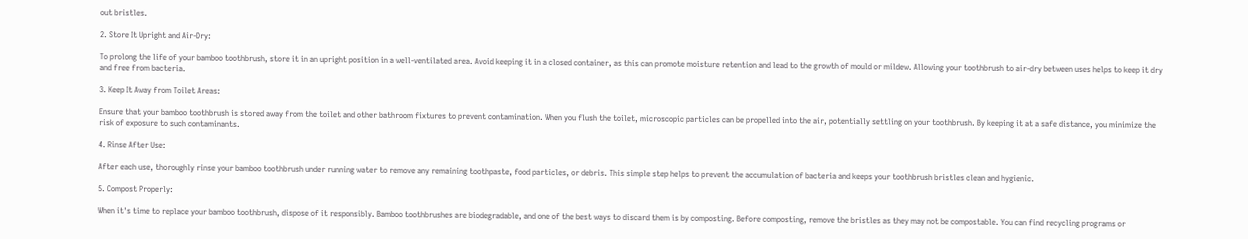out bristles.

2. Store It Upright and Air-Dry:

To prolong the life of your bamboo toothbrush, store it in an upright position in a well-ventilated area. Avoid keeping it in a closed container, as this can promote moisture retention and lead to the growth of mould or mildew. Allowing your toothbrush to air-dry between uses helps to keep it dry and free from bacteria.

3. Keep It Away from Toilet Areas:

Ensure that your bamboo toothbrush is stored away from the toilet and other bathroom fixtures to prevent contamination. When you flush the toilet, microscopic particles can be propelled into the air, potentially settling on your toothbrush. By keeping it at a safe distance, you minimize the risk of exposure to such contaminants.

4. Rinse After Use:

After each use, thoroughly rinse your bamboo toothbrush under running water to remove any remaining toothpaste, food particles, or debris. This simple step helps to prevent the accumulation of bacteria and keeps your toothbrush bristles clean and hygienic.

5. Compost Properly:

When it's time to replace your bamboo toothbrush, dispose of it responsibly. Bamboo toothbrushes are biodegradable, and one of the best ways to discard them is by composting. Before composting, remove the bristles as they may not be compostable. You can find recycling programs or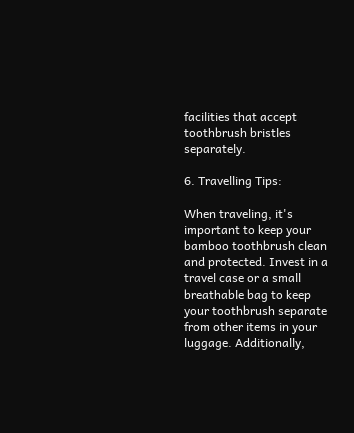facilities that accept toothbrush bristles separately.

6. Travelling Tips:

When traveling, it's important to keep your bamboo toothbrush clean and protected. Invest in a travel case or a small breathable bag to keep your toothbrush separate from other items in your luggage. Additionally,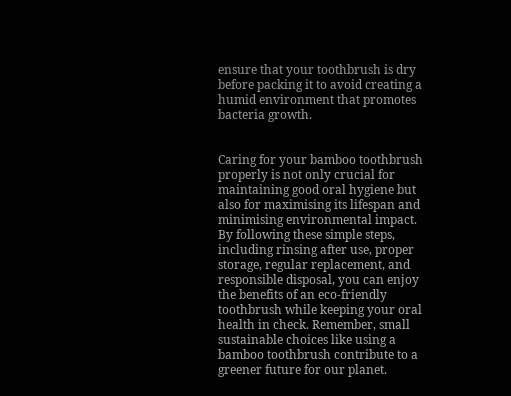ensure that your toothbrush is dry before packing it to avoid creating a humid environment that promotes bacteria growth.


Caring for your bamboo toothbrush properly is not only crucial for maintaining good oral hygiene but also for maximising its lifespan and minimising environmental impact.
By following these simple steps, including rinsing after use, proper storage, regular replacement, and responsible disposal, you can enjoy the benefits of an eco-friendly toothbrush while keeping your oral health in check. Remember, small sustainable choices like using a bamboo toothbrush contribute to a greener future for our planet.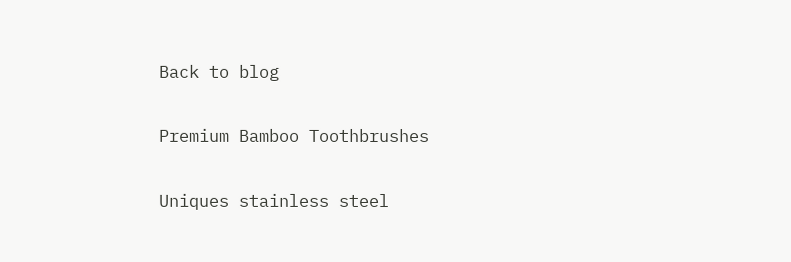Back to blog

Premium Bamboo Toothbrushes

Uniques stainless steel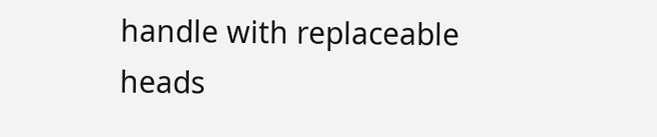handle with replaceable heads